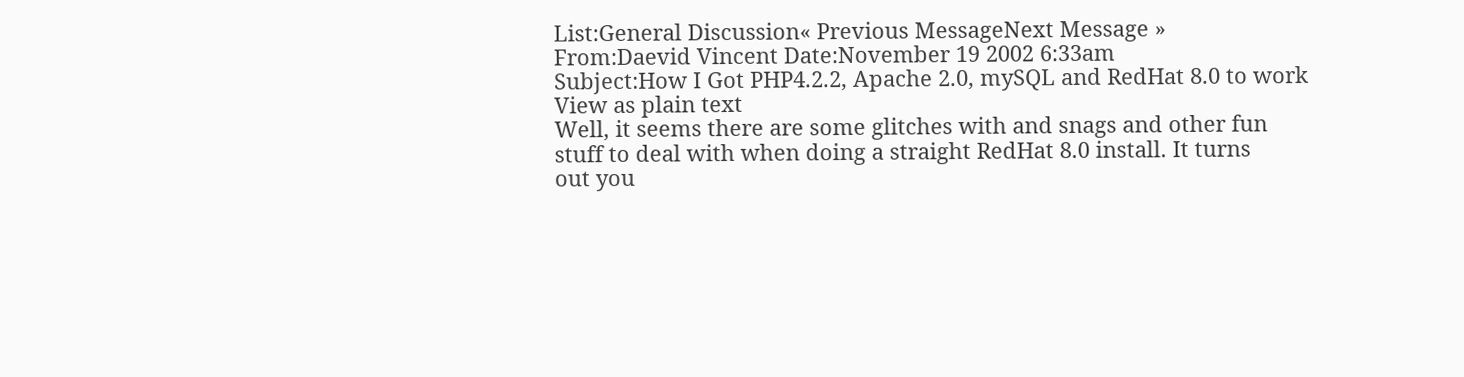List:General Discussion« Previous MessageNext Message »
From:Daevid Vincent Date:November 19 2002 6:33am
Subject:How I Got PHP4.2.2, Apache 2.0, mySQL and RedHat 8.0 to work
View as plain text
Well, it seems there are some glitches with and snags and other fun
stuff to deal with when doing a straight RedHat 8.0 install. It turns
out you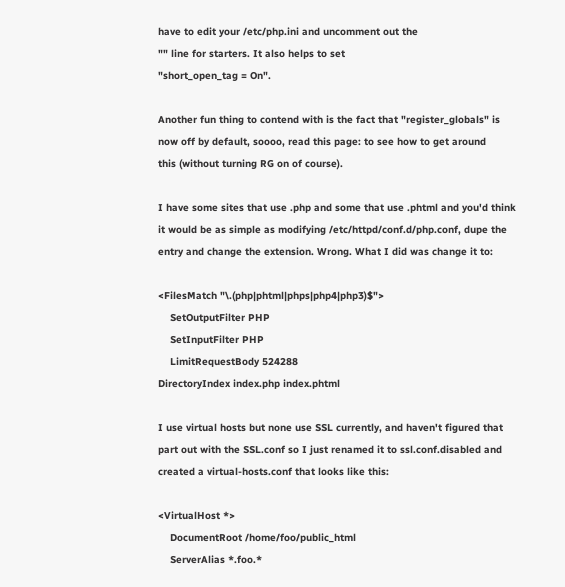have to edit your /etc/php.ini and uncomment out the
"" line for starters. It also helps to set
"short_open_tag = On".

Another fun thing to contend with is the fact that "register_globals" is
now off by default, soooo, read this page: to see how to get around
this (without turning RG on of course).

I have some sites that use .php and some that use .phtml and you'd think
it would be as simple as modifying /etc/httpd/conf.d/php.conf, dupe the
entry and change the extension. Wrong. What I did was change it to:

<FilesMatch "\.(php|phtml|phps|php4|php3)$">
    SetOutputFilter PHP
    SetInputFilter PHP
    LimitRequestBody 524288
DirectoryIndex index.php index.phtml

I use virtual hosts but none use SSL currently, and haven't figured that
part out with the SSL.conf so I just renamed it to ssl.conf.disabled and
created a virtual-hosts.conf that looks like this:

<VirtualHost *>
    DocumentRoot /home/foo/public_html
    ServerAlias *.foo.*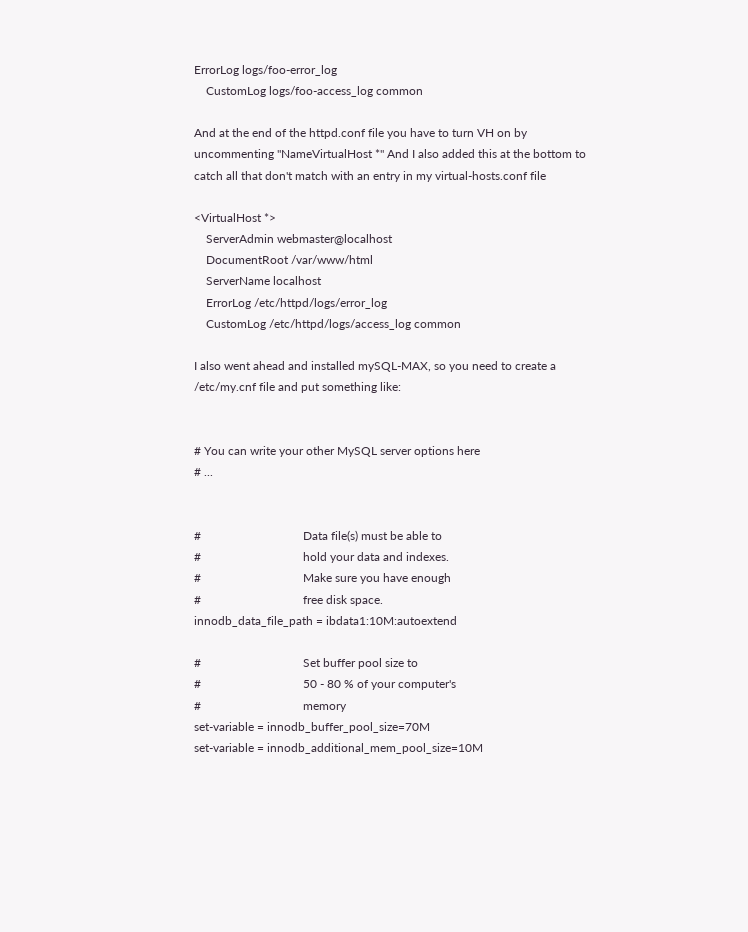ErrorLog logs/foo-error_log
    CustomLog logs/foo-access_log common

And at the end of the httpd.conf file you have to turn VH on by
uncommenting "NameVirtualHost *" And I also added this at the bottom to
catch all that don't match with an entry in my virtual-hosts.conf file

<VirtualHost *>
    ServerAdmin webmaster@localhost
    DocumentRoot /var/www/html
    ServerName localhost
    ErrorLog /etc/httpd/logs/error_log
    CustomLog /etc/httpd/logs/access_log common

I also went ahead and installed mySQL-MAX, so you need to create a
/etc/my.cnf file and put something like:


# You can write your other MySQL server options here
# ...


#                                  Data file(s) must be able to
#                                  hold your data and indexes.
#                                  Make sure you have enough
#                                  free disk space.
innodb_data_file_path = ibdata1:10M:autoextend

#                                  Set buffer pool size to
#                                  50 - 80 % of your computer's
#                                  memory
set-variable = innodb_buffer_pool_size=70M
set-variable = innodb_additional_mem_pool_size=10M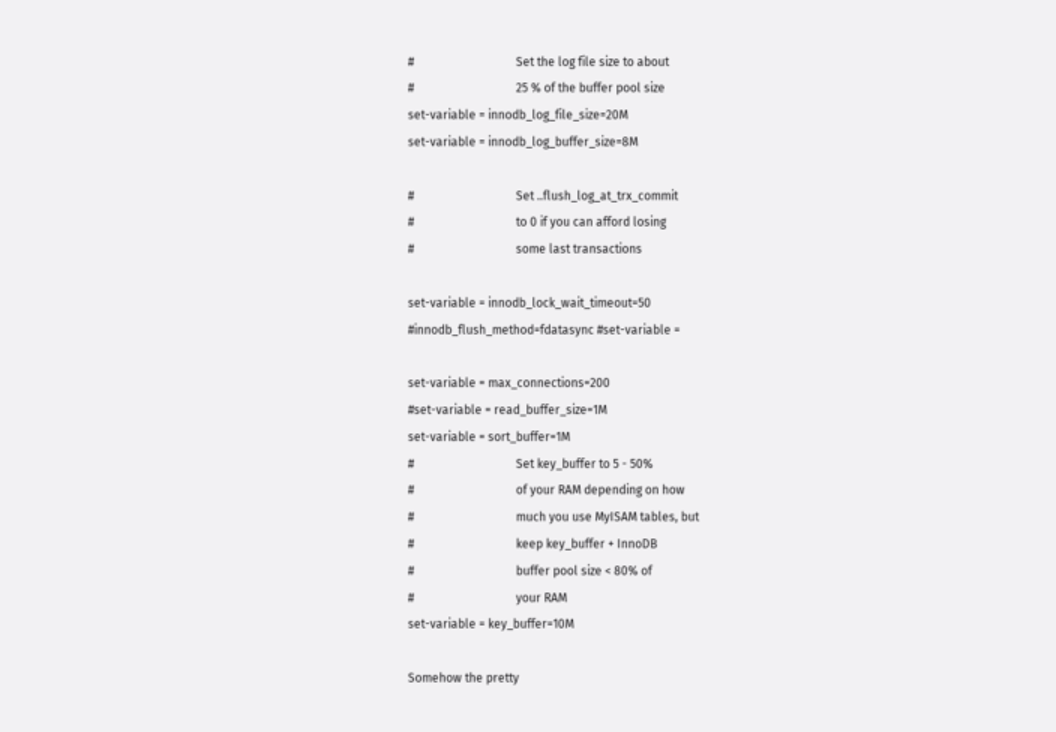#                                  Set the log file size to about
#                                  25 % of the buffer pool size
set-variable = innodb_log_file_size=20M
set-variable = innodb_log_buffer_size=8M

#                                  Set ..flush_log_at_trx_commit
#                                  to 0 if you can afford losing
#                                  some last transactions

set-variable = innodb_lock_wait_timeout=50
#innodb_flush_method=fdatasync #set-variable =

set-variable = max_connections=200
#set-variable = read_buffer_size=1M
set-variable = sort_buffer=1M
#                                  Set key_buffer to 5 - 50%
#                                  of your RAM depending on how
#                                  much you use MyISAM tables, but
#                                  keep key_buffer + InnoDB
#                                  buffer pool size < 80% of
#                                  your RAM
set-variable = key_buffer=10M

Somehow the pretty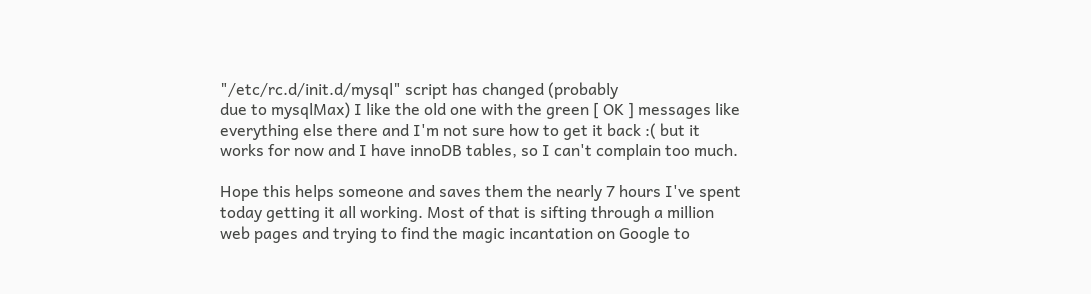"/etc/rc.d/init.d/mysql" script has changed (probably
due to mysqlMax) I like the old one with the green [ OK ] messages like
everything else there and I'm not sure how to get it back :( but it
works for now and I have innoDB tables, so I can't complain too much.

Hope this helps someone and saves them the nearly 7 hours I've spent
today getting it all working. Most of that is sifting through a million
web pages and trying to find the magic incantation on Google to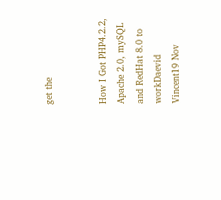get the


How I Got PHP4.2.2, Apache 2.0, mySQL and RedHat 8.0 to workDaevid Vincent19 Nov